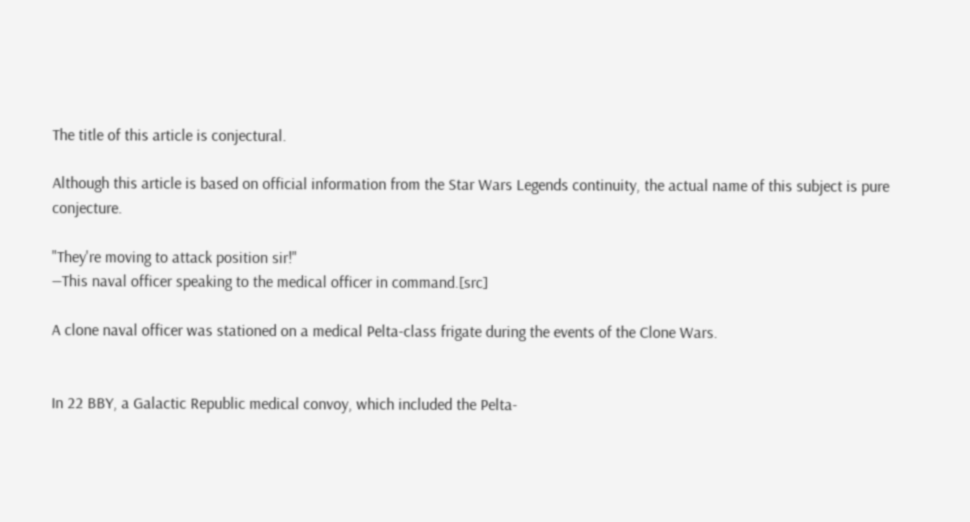The title of this article is conjectural.

Although this article is based on official information from the Star Wars Legends continuity, the actual name of this subject is pure conjecture.

"They're moving to attack position sir!"
―This naval officer speaking to the medical officer in command.[src]

A clone naval officer was stationed on a medical Pelta-class frigate during the events of the Clone Wars.


In 22 BBY, a Galactic Republic medical convoy, which included the Pelta-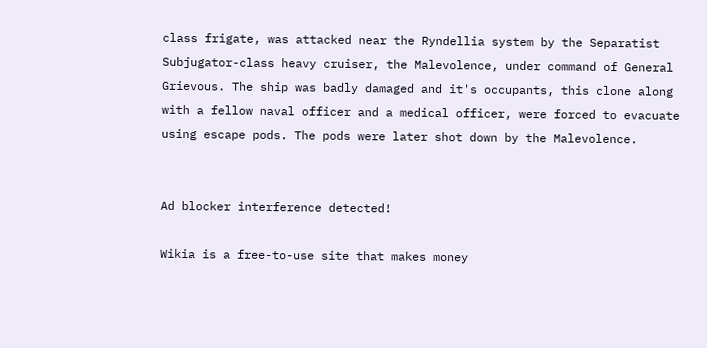class frigate, was attacked near the Ryndellia system by the Separatist Subjugator-class heavy cruiser, the Malevolence, under command of General Grievous. The ship was badly damaged and it's occupants, this clone along with a fellow naval officer and a medical officer, were forced to evacuate using escape pods. The pods were later shot down by the Malevolence.


Ad blocker interference detected!

Wikia is a free-to-use site that makes money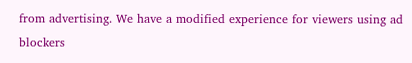from advertising. We have a modified experience for viewers using ad blockers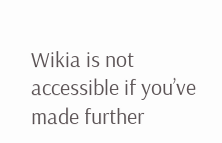Wikia is not accessible if you’ve made further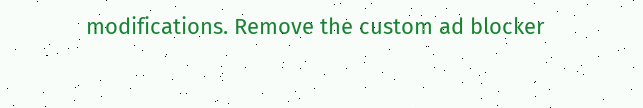modifications. Remove the custom ad blocker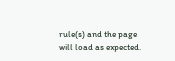rule(s) and the page will load as expected.